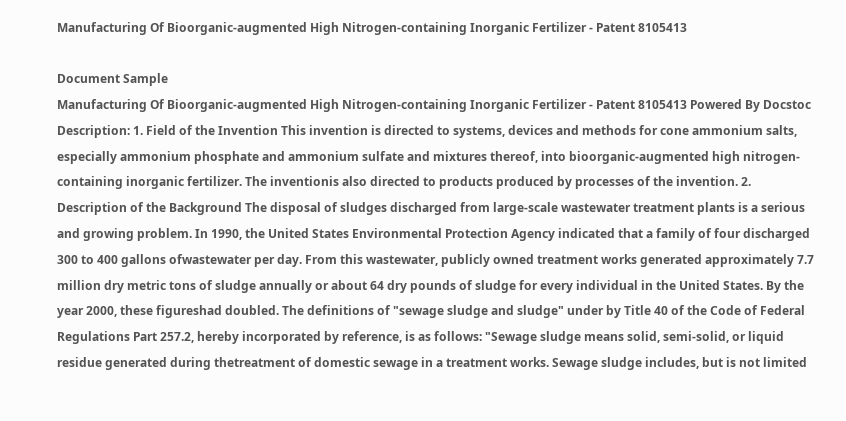Manufacturing Of Bioorganic-augmented High Nitrogen-containing Inorganic Fertilizer - Patent 8105413

Document Sample
Manufacturing Of Bioorganic-augmented High Nitrogen-containing Inorganic Fertilizer - Patent 8105413 Powered By Docstoc
Description: 1. Field of the Invention This invention is directed to systems, devices and methods for cone ammonium salts, especially ammonium phosphate and ammonium sulfate and mixtures thereof, into bioorganic-augmented high nitrogen-containing inorganic fertilizer. The inventionis also directed to products produced by processes of the invention. 2. Description of the Background The disposal of sludges discharged from large-scale wastewater treatment plants is a serious and growing problem. In 1990, the United States Environmental Protection Agency indicated that a family of four discharged 300 to 400 gallons ofwastewater per day. From this wastewater, publicly owned treatment works generated approximately 7.7 million dry metric tons of sludge annually or about 64 dry pounds of sludge for every individual in the United States. By the year 2000, these figureshad doubled. The definitions of "sewage sludge and sludge" under by Title 40 of the Code of Federal Regulations Part 257.2, hereby incorporated by reference, is as follows: "Sewage sludge means solid, semi-solid, or liquid residue generated during thetreatment of domestic sewage in a treatment works. Sewage sludge includes, but is not limited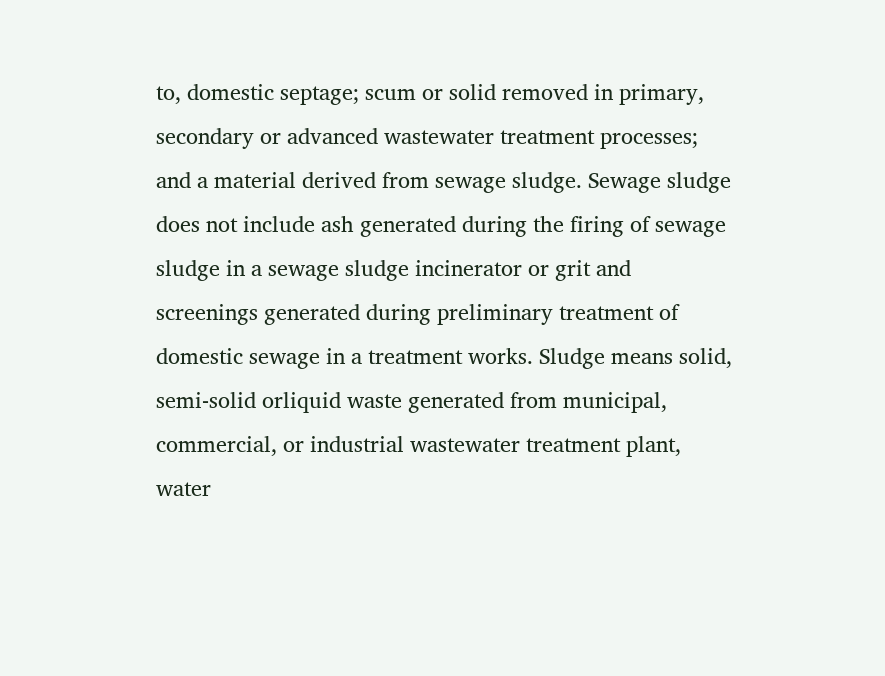to, domestic septage; scum or solid removed in primary, secondary or advanced wastewater treatment processes; and a material derived from sewage sludge. Sewage sludge does not include ash generated during the firing of sewage sludge in a sewage sludge incinerator or grit and screenings generated during preliminary treatment of domestic sewage in a treatment works. Sludge means solid, semi-solid orliquid waste generated from municipal, commercial, or industrial wastewater treatment plant, water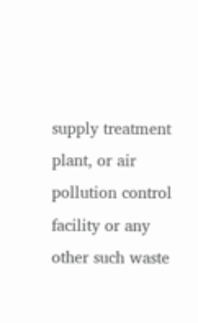supply treatment plant, or air pollution control facility or any other such waste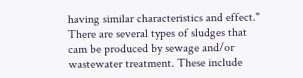having similar characteristics and effect." There are several types of sludges that cam be produced by sewage and/or wastewater treatment. These include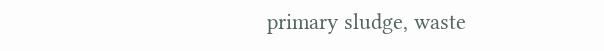primary sludge, waste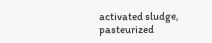activated sludge, pasteurized